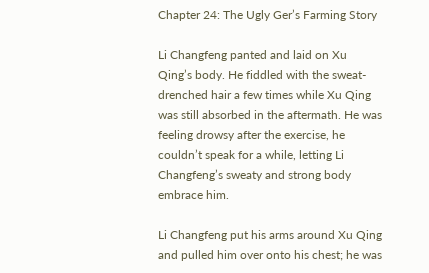Chapter 24: The Ugly Ger’s Farming Story

Li Changfeng panted and laid on Xu Qing’s body. He fiddled with the sweat-drenched hair a few times while Xu Qing was still absorbed in the aftermath. He was feeling drowsy after the exercise, he couldn’t speak for a while, letting Li Changfeng’s sweaty and strong body embrace him.

Li Changfeng put his arms around Xu Qing and pulled him over onto his chest; he was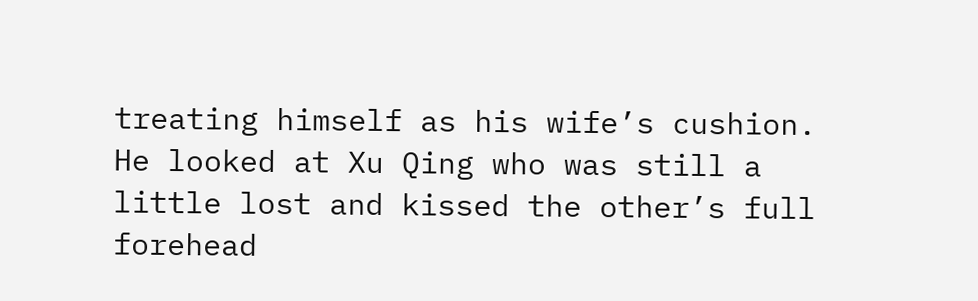treating himself as his wife’s cushion. He looked at Xu Qing who was still a little lost and kissed the other’s full forehead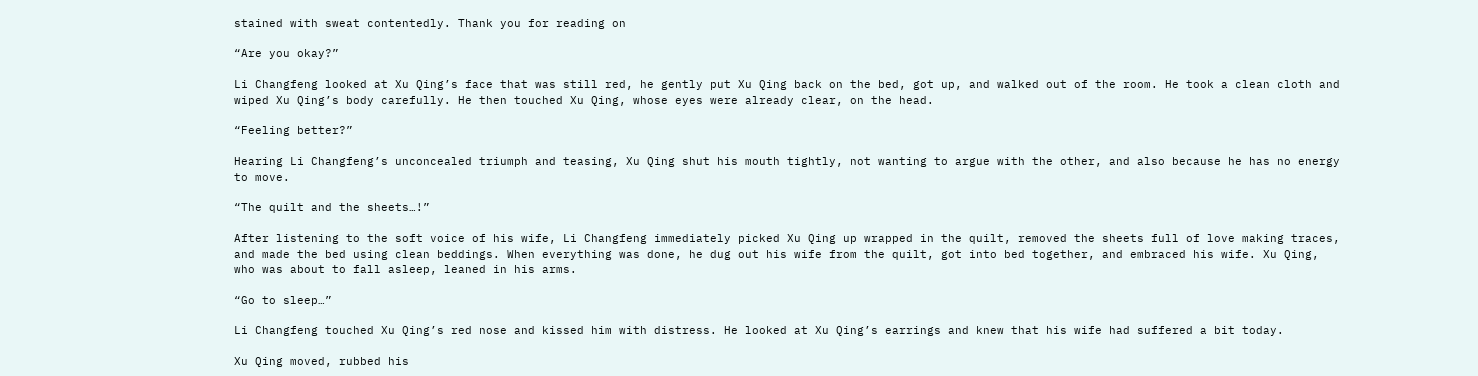stained with sweat contentedly. Thank you for reading on

“Are you okay?”

Li Changfeng looked at Xu Qing’s face that was still red, he gently put Xu Qing back on the bed, got up, and walked out of the room. He took a clean cloth and wiped Xu Qing’s body carefully. He then touched Xu Qing, whose eyes were already clear, on the head.

“Feeling better?”

Hearing Li Changfeng’s unconcealed triumph and teasing, Xu Qing shut his mouth tightly, not wanting to argue with the other, and also because he has no energy to move.

“The quilt and the sheets…!”

After listening to the soft voice of his wife, Li Changfeng immediately picked Xu Qing up wrapped in the quilt, removed the sheets full of love making traces, and made the bed using clean beddings. When everything was done, he dug out his wife from the quilt, got into bed together, and embraced his wife. Xu Qing, who was about to fall asleep, leaned in his arms.

“Go to sleep…”

Li Changfeng touched Xu Qing’s red nose and kissed him with distress. He looked at Xu Qing’s earrings and knew that his wife had suffered a bit today.

Xu Qing moved, rubbed his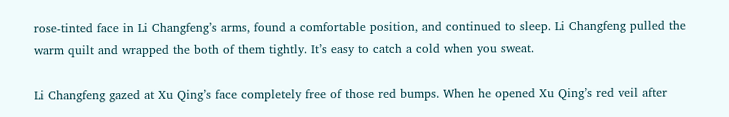rose-tinted face in Li Changfeng’s arms, found a comfortable position, and continued to sleep. Li Changfeng pulled the warm quilt and wrapped the both of them tightly. It’s easy to catch a cold when you sweat.

Li Changfeng gazed at Xu Qing’s face completely free of those red bumps. When he opened Xu Qing’s red veil after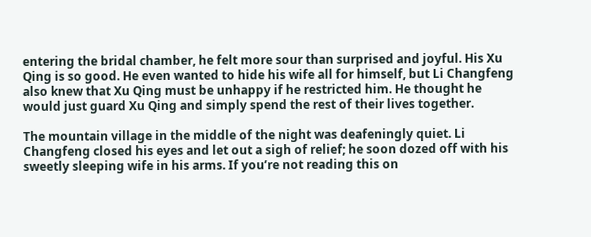entering the bridal chamber, he felt more sour than surprised and joyful. His Xu Qing is so good. He even wanted to hide his wife all for himself, but Li Changfeng also knew that Xu Qing must be unhappy if he restricted him. He thought he would just guard Xu Qing and simply spend the rest of their lives together.

The mountain village in the middle of the night was deafeningly quiet. Li Changfeng closed his eyes and let out a sigh of relief; he soon dozed off with his sweetly sleeping wife in his arms. If you’re not reading this on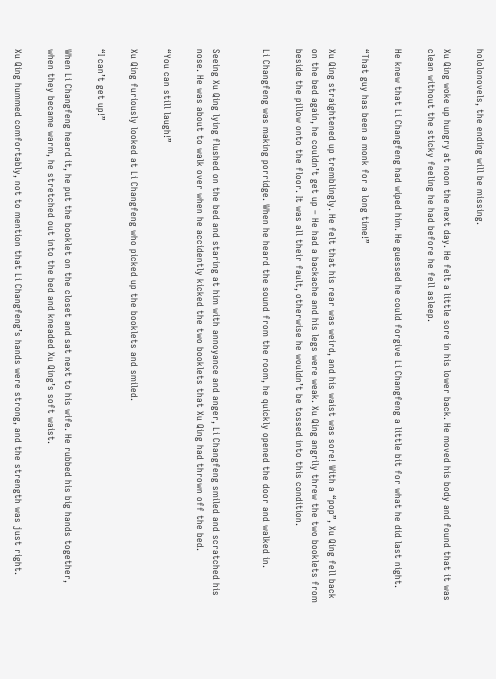hololonovels, the ending will be missing.

Xu Qing woke up hungry at noon the next day. He felt a little sore in his lower back. He moved his body and found that it was clean without the sticky feeling he had before he fell asleep.

He knew that Li Changfeng had wiped him. He guessed he could forgive Li Changfeng a little bit for what he did last night.

“That guy has been a monk for a long time!”

Xu Qing straightened up tremblingly. He felt that his rear was weird, and his waist was sore! With a “pop”, Xu Qing fell back on the bed again, he couldn’t get up – He had a backache and his legs were weak. Xu Qing angrily threw the two booklets from beside the pillow onto the floor. It was all their fault, otherwise he wouldn’t be tossed into this condition.

Li Changfeng was making porridge. When he heard the sound from the room, he quickly opened the door and walked in.


Seeing Xu Qing lying flushed on the bed and staring at him with annoyance and anger, Li Changfeng smiled and scratched his nose. He was about to walk over when he accidently kicked the two booklets that Xu Qing had thrown off the bed.

“You can still laugh!”

Xu Qing furiously looked at Li Changfeng who picked up the booklets and smiled.

“I can’t get up!”

When Li Changfeng heard it, he put the booklet on the closet and sat next to his wife. He rubbed his big hands together, when they became warm, he stretched out into the bed and kneaded Xu Qing’s soft waist.

Xu Qing hummed comfortably, not to mention that Li Changfeng’s hands were strong, and the strength was just right.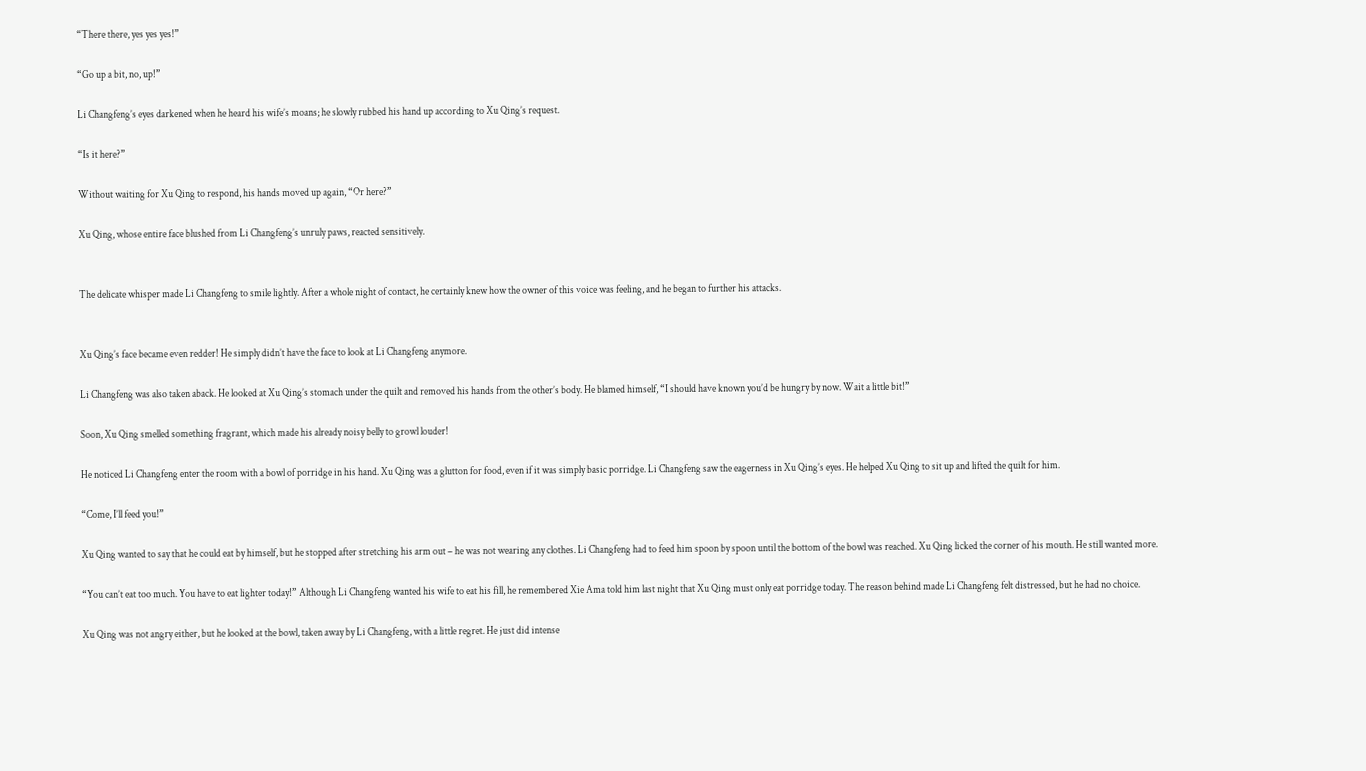“There there, yes yes yes!”

“Go up a bit, no, up!”

Li Changfeng’s eyes darkened when he heard his wife’s moans; he slowly rubbed his hand up according to Xu Qing’s request.

“Is it here?”

Without waiting for Xu Qing to respond, his hands moved up again, “Or here?”

Xu Qing, whose entire face blushed from Li Changfeng’s unruly paws, reacted sensitively.


The delicate whisper made Li Changfeng to smile lightly. After a whole night of contact, he certainly knew how the owner of this voice was feeling, and he began to further his attacks.


Xu Qing’s face became even redder! He simply didn’t have the face to look at Li Changfeng anymore.

Li Changfeng was also taken aback. He looked at Xu Qing’s stomach under the quilt and removed his hands from the other’s body. He blamed himself, “I should have known you’d be hungry by now. Wait a little bit!”

Soon, Xu Qing smelled something fragrant, which made his already noisy belly to growl louder!

He noticed Li Changfeng enter the room with a bowl of porridge in his hand. Xu Qing was a glutton for food, even if it was simply basic porridge. Li Changfeng saw the eagerness in Xu Qing’s eyes. He helped Xu Qing to sit up and lifted the quilt for him.

“Come, I’ll feed you!”

Xu Qing wanted to say that he could eat by himself, but he stopped after stretching his arm out – he was not wearing any clothes. Li Changfeng had to feed him spoon by spoon until the bottom of the bowl was reached. Xu Qing licked the corner of his mouth. He still wanted more.

“You can’t eat too much. You have to eat lighter today!” Although Li Changfeng wanted his wife to eat his fill, he remembered Xie Ama told him last night that Xu Qing must only eat porridge today. The reason behind made Li Changfeng felt distressed, but he had no choice.

Xu Qing was not angry either, but he looked at the bowl, taken away by Li Changfeng, with a little regret. He just did intense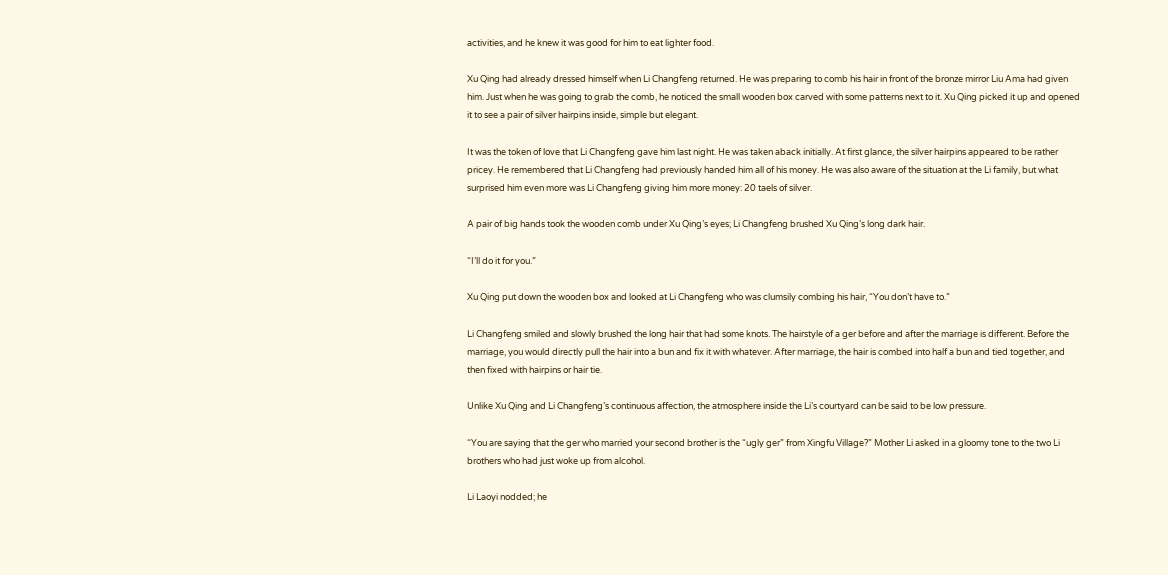activities, and he knew it was good for him to eat lighter food.

Xu Qing had already dressed himself when Li Changfeng returned. He was preparing to comb his hair in front of the bronze mirror Liu Ama had given him. Just when he was going to grab the comb, he noticed the small wooden box carved with some patterns next to it. Xu Qing picked it up and opened it to see a pair of silver hairpins inside, simple but elegant.

It was the token of love that Li Changfeng gave him last night. He was taken aback initially. At first glance, the silver hairpins appeared to be rather pricey. He remembered that Li Changfeng had previously handed him all of his money. He was also aware of the situation at the Li family, but what surprised him even more was Li Changfeng giving him more money: 20 taels of silver.

A pair of big hands took the wooden comb under Xu Qing’s eyes; Li Changfeng brushed Xu Qing’s long dark hair.

“I’ll do it for you.”

Xu Qing put down the wooden box and looked at Li Changfeng who was clumsily combing his hair, “You don’t have to.”

Li Changfeng smiled and slowly brushed the long hair that had some knots. The hairstyle of a ger before and after the marriage is different. Before the marriage, you would directly pull the hair into a bun and fix it with whatever. After marriage, the hair is combed into half a bun and tied together, and then fixed with hairpins or hair tie.

Unlike Xu Qing and Li Changfeng’s continuous affection, the atmosphere inside the Li’s courtyard can be said to be low pressure.

“You are saying that the ger who married your second brother is the “ugly ger” from Xingfu Village?” Mother Li asked in a gloomy tone to the two Li brothers who had just woke up from alcohol.

Li Laoyi nodded; he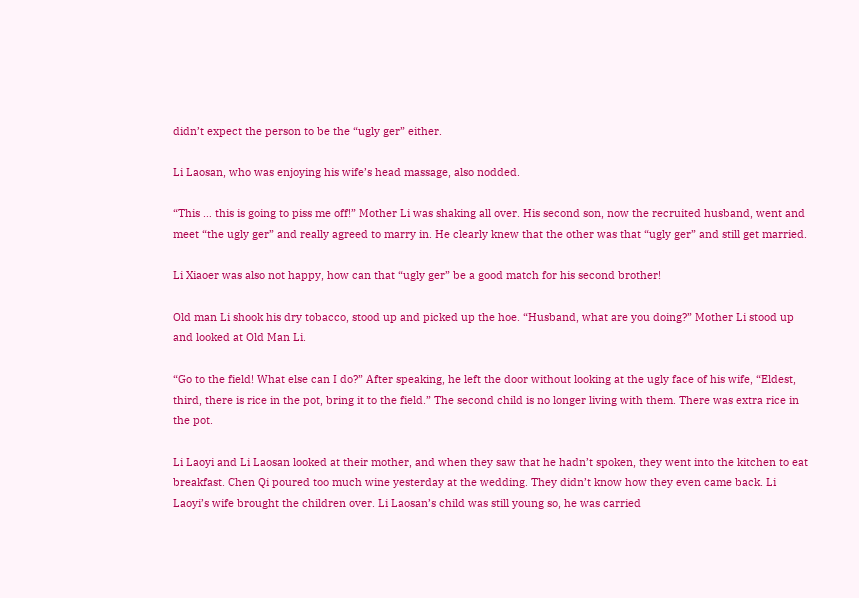didn’t expect the person to be the “ugly ger” either.

Li Laosan, who was enjoying his wife’s head massage, also nodded.

“This … this is going to piss me off!” Mother Li was shaking all over. His second son, now the recruited husband, went and meet “the ugly ger” and really agreed to marry in. He clearly knew that the other was that “ugly ger” and still get married.

Li Xiaoer was also not happy, how can that “ugly ger” be a good match for his second brother!

Old man Li shook his dry tobacco, stood up and picked up the hoe. “Husband, what are you doing?” Mother Li stood up and looked at Old Man Li.

“Go to the field! What else can I do?” After speaking, he left the door without looking at the ugly face of his wife, “Eldest, third, there is rice in the pot, bring it to the field.” The second child is no longer living with them. There was extra rice in the pot.

Li Laoyi and Li Laosan looked at their mother, and when they saw that he hadn’t spoken, they went into the kitchen to eat breakfast. Chen Qi poured too much wine yesterday at the wedding. They didn’t know how they even came back. Li Laoyi’s wife brought the children over. Li Laosan’s child was still young so, he was carried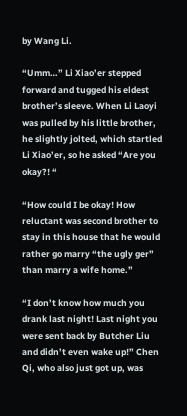by Wang Li.

“Umm…” Li Xiao’er stepped forward and tugged his eldest brother’s sleeve. When Li Laoyi was pulled by his little brother, he slightly jolted, which startled Li Xiao’er, so he asked “Are you okay?! “

“How could I be okay! How reluctant was second brother to stay in this house that he would rather go marry “the ugly ger” than marry a wife home.”

“I don’t know how much you drank last night! Last night you were sent back by Butcher Liu and didn’t even wake up!” Chen Qi, who also just got up, was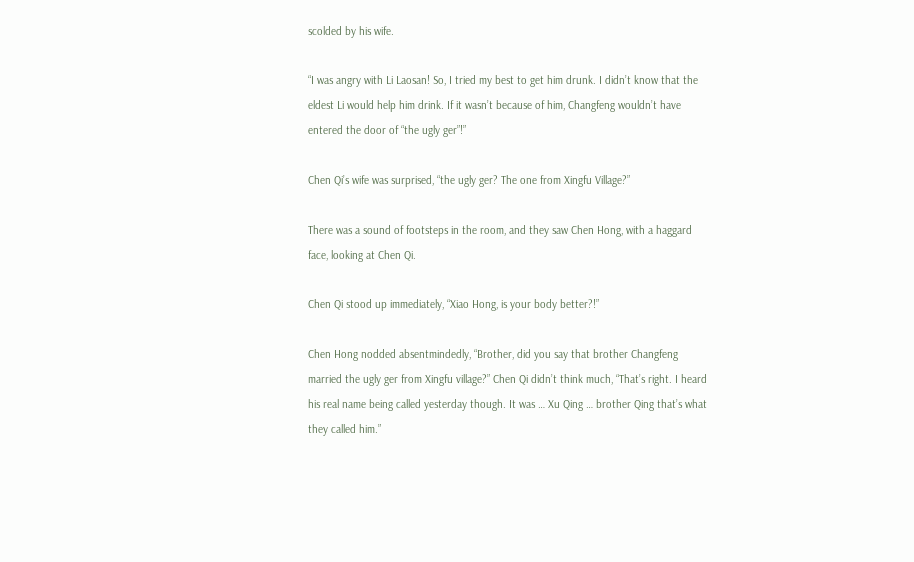scolded by his wife.

“I was angry with Li Laosan! So, I tried my best to get him drunk. I didn’t know that the eldest Li would help him drink. If it wasn’t because of him, Changfeng wouldn’t have entered the door of “the ugly ger”!”

Chen Qi’s wife was surprised, “the ugly ger? The one from Xingfu Village?”

There was a sound of footsteps in the room, and they saw Chen Hong, with a haggard face, looking at Chen Qi.

Chen Qi stood up immediately, “Xiao Hong, is your body better?!”

Chen Hong nodded absentmindedly, “Brother, did you say that brother Changfeng married the ugly ger from Xingfu village?” Chen Qi didn’t think much, “That’s right. I heard his real name being called yesterday though. It was … Xu Qing … brother Qing that’s what they called him.”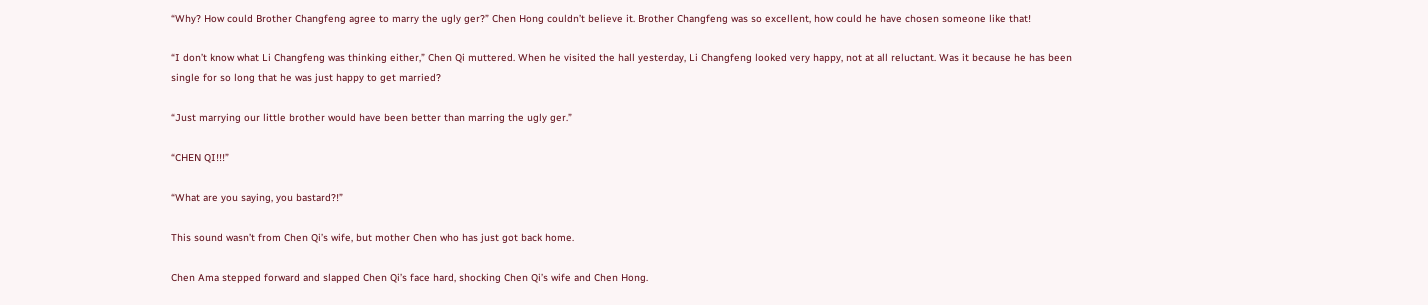“Why? How could Brother Changfeng agree to marry the ugly ger?” Chen Hong couldn’t believe it. Brother Changfeng was so excellent, how could he have chosen someone like that!

“I don’t know what Li Changfeng was thinking either,” Chen Qi muttered. When he visited the hall yesterday, Li Changfeng looked very happy, not at all reluctant. Was it because he has been single for so long that he was just happy to get married?

“Just marrying our little brother would have been better than marring the ugly ger.”

“CHEN QI!!!”

“What are you saying, you bastard?!”

This sound wasn’t from Chen Qi’s wife, but mother Chen who has just got back home.

Chen Ama stepped forward and slapped Chen Qi’s face hard, shocking Chen Qi’s wife and Chen Hong.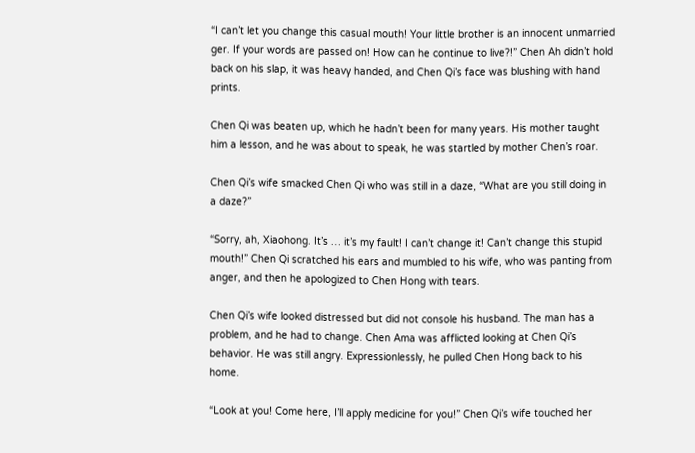“I can’t let you change this casual mouth! Your little brother is an innocent unmarried ger. If your words are passed on! How can he continue to live?!” Chen Ah didn’t hold back on his slap, it was heavy handed, and Chen Qi’s face was blushing with hand prints.

Chen Qi was beaten up, which he hadn’t been for many years. His mother taught him a lesson, and he was about to speak, he was startled by mother Chen’s roar.

Chen Qi’s wife smacked Chen Qi who was still in a daze, “What are you still doing in a daze?”

“Sorry, ah, Xiaohong. It’s … it’s my fault! I can’t change it! Can’t change this stupid mouth!” Chen Qi scratched his ears and mumbled to his wife, who was panting from anger, and then he apologized to Chen Hong with tears.

Chen Qi’s wife looked distressed but did not console his husband. The man has a problem, and he had to change. Chen Ama was afflicted looking at Chen Qi’s behavior. He was still angry. Expressionlessly, he pulled Chen Hong back to his home.

“Look at you! Come here, I’ll apply medicine for you!” Chen Qi’s wife touched her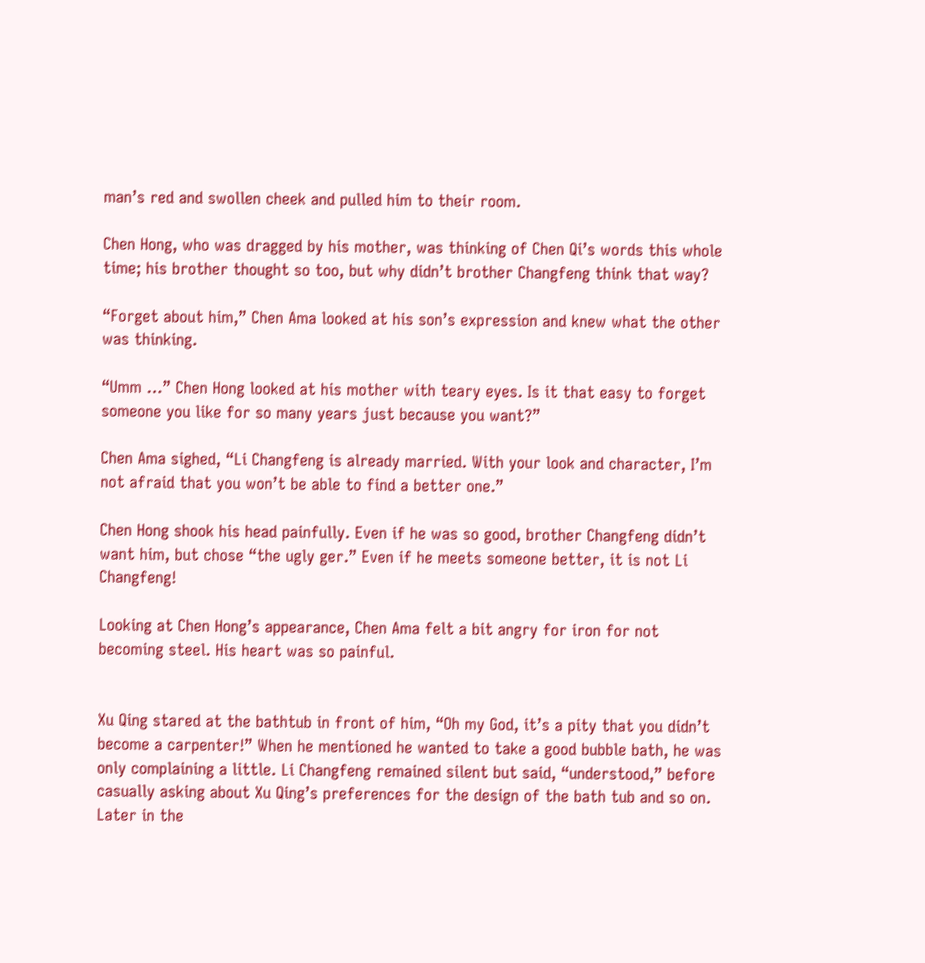man’s red and swollen cheek and pulled him to their room.

Chen Hong, who was dragged by his mother, was thinking of Chen Qi’s words this whole time; his brother thought so too, but why didn’t brother Changfeng think that way?

“Forget about him,” Chen Ama looked at his son’s expression and knew what the other was thinking.

“Umm …” Chen Hong looked at his mother with teary eyes. Is it that easy to forget someone you like for so many years just because you want?”

Chen Ama sighed, “Li Changfeng is already married. With your look and character, I’m not afraid that you won’t be able to find a better one.”

Chen Hong shook his head painfully. Even if he was so good, brother Changfeng didn’t want him, but chose “the ugly ger.” Even if he meets someone better, it is not Li Changfeng!

Looking at Chen Hong’s appearance, Chen Ama felt a bit angry for iron for not becoming steel. His heart was so painful.


Xu Qing stared at the bathtub in front of him, “Oh my God, it’s a pity that you didn’t become a carpenter!” When he mentioned he wanted to take a good bubble bath, he was only complaining a little. Li Changfeng remained silent but said, “understood,” before casually asking about Xu Qing’s preferences for the design of the bath tub and so on. Later in the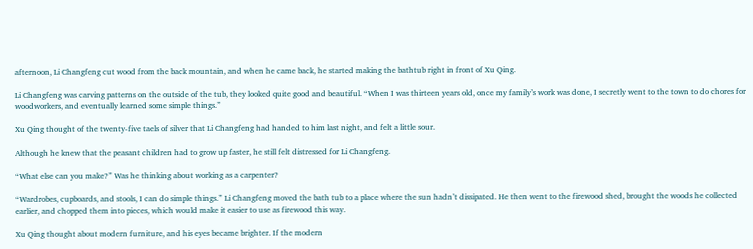afternoon, Li Changfeng cut wood from the back mountain, and when he came back, he started making the bathtub right in front of Xu Qing.

Li Changfeng was carving patterns on the outside of the tub, they looked quite good and beautiful. “When I was thirteen years old, once my family’s work was done, I secretly went to the town to do chores for woodworkers, and eventually learned some simple things.”

Xu Qing thought of the twenty-five taels of silver that Li Changfeng had handed to him last night, and felt a little sour.

Although he knew that the peasant children had to grow up faster, he still felt distressed for Li Changfeng.

“What else can you make?” Was he thinking about working as a carpenter?

“Wardrobes, cupboards, and stools, I can do simple things.” Li Changfeng moved the bath tub to a place where the sun hadn’t dissipated. He then went to the firewood shed, brought the woods he collected earlier, and chopped them into pieces, which would make it easier to use as firewood this way.

Xu Qing thought about modern furniture, and his eyes became brighter. If the modern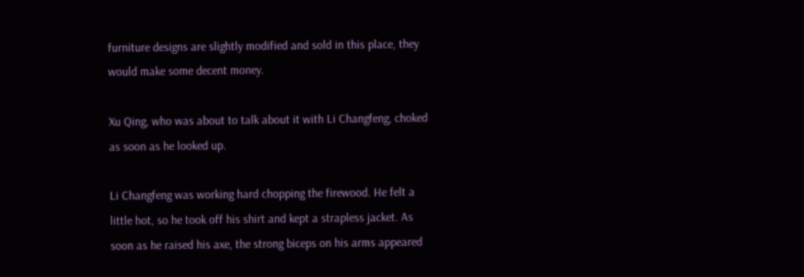furniture designs are slightly modified and sold in this place, they would make some decent money.

Xu Qing, who was about to talk about it with Li Changfeng, choked as soon as he looked up.

Li Changfeng was working hard chopping the firewood. He felt a little hot, so he took off his shirt and kept a strapless jacket. As soon as he raised his axe, the strong biceps on his arms appeared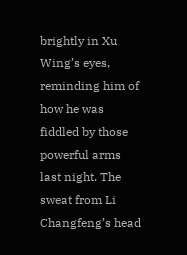brightly in Xu Wing’s eyes, reminding him of how he was fiddled by those powerful arms last night. The sweat from Li Changfeng’s head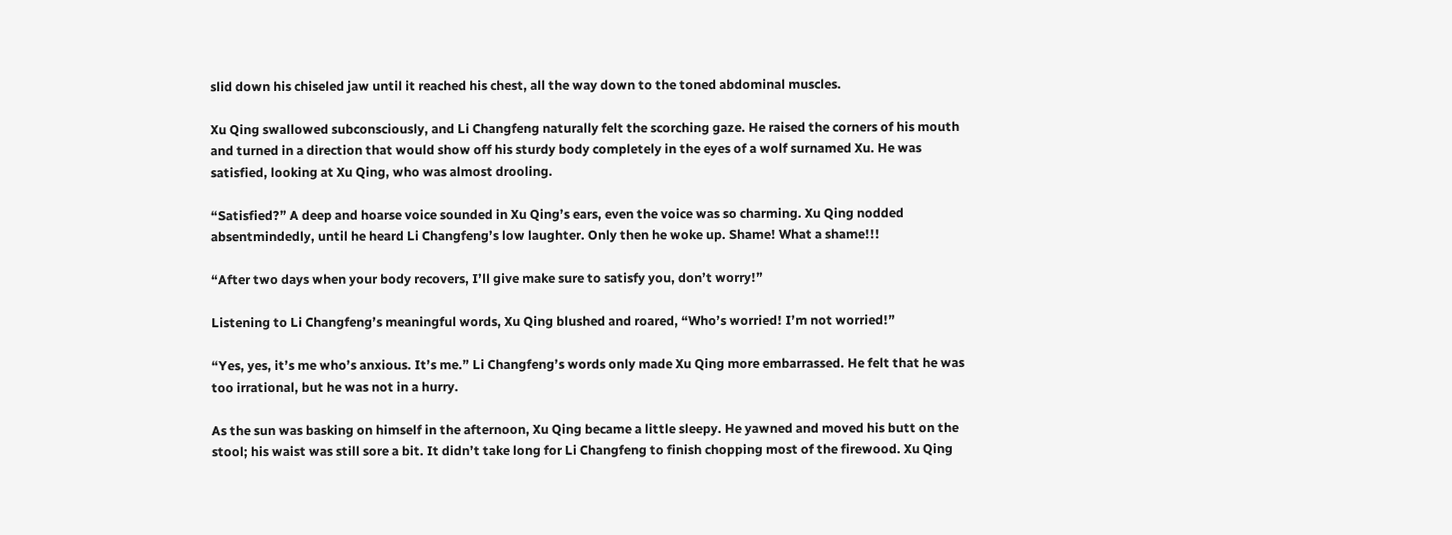slid down his chiseled jaw until it reached his chest, all the way down to the toned abdominal muscles.

Xu Qing swallowed subconsciously, and Li Changfeng naturally felt the scorching gaze. He raised the corners of his mouth and turned in a direction that would show off his sturdy body completely in the eyes of a wolf surnamed Xu. He was satisfied, looking at Xu Qing, who was almost drooling.

“Satisfied?” A deep and hoarse voice sounded in Xu Qing’s ears, even the voice was so charming. Xu Qing nodded absentmindedly, until he heard Li Changfeng’s low laughter. Only then he woke up. Shame! What a shame!!!

“After two days when your body recovers, I’ll give make sure to satisfy you, don’t worry!”

Listening to Li Changfeng’s meaningful words, Xu Qing blushed and roared, “Who’s worried! I’m not worried!”

“Yes, yes, it’s me who’s anxious. It’s me.” Li Changfeng’s words only made Xu Qing more embarrassed. He felt that he was too irrational, but he was not in a hurry.

As the sun was basking on himself in the afternoon, Xu Qing became a little sleepy. He yawned and moved his butt on the stool; his waist was still sore a bit. It didn’t take long for Li Changfeng to finish chopping most of the firewood. Xu Qing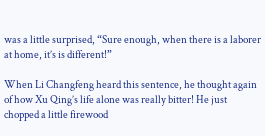was a little surprised, “Sure enough, when there is a laborer at home, it’s is different!”

When Li Changfeng heard this sentence, he thought again of how Xu Qing’s life alone was really bitter! He just chopped a little firewood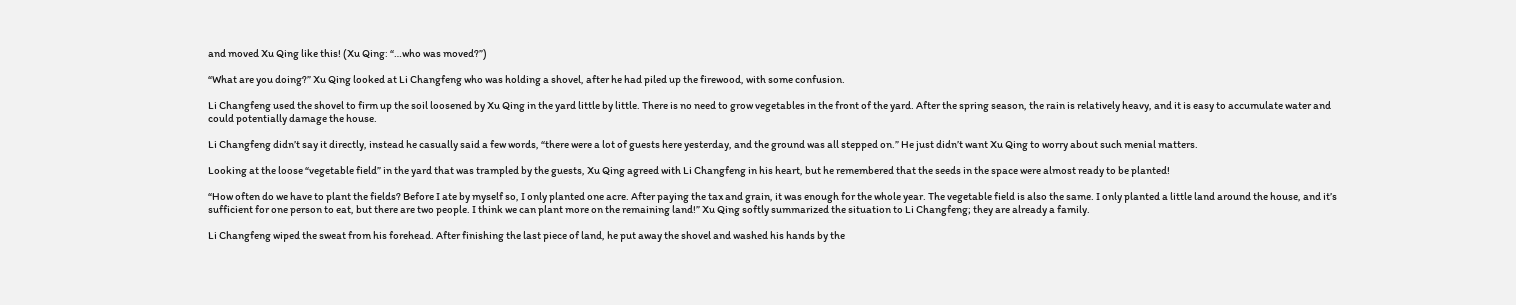and moved Xu Qing like this! (Xu Qing: “…who was moved?”)

“What are you doing?” Xu Qing looked at Li Changfeng who was holding a shovel, after he had piled up the firewood, with some confusion.

Li Changfeng used the shovel to firm up the soil loosened by Xu Qing in the yard little by little. There is no need to grow vegetables in the front of the yard. After the spring season, the rain is relatively heavy, and it is easy to accumulate water and could potentially damage the house.

Li Changfeng didn’t say it directly, instead he casually said a few words, “there were a lot of guests here yesterday, and the ground was all stepped on.” He just didn’t want Xu Qing to worry about such menial matters.

Looking at the loose “vegetable field” in the yard that was trampled by the guests, Xu Qing agreed with Li Changfeng in his heart, but he remembered that the seeds in the space were almost ready to be planted!

“How often do we have to plant the fields? Before I ate by myself so, I only planted one acre. After paying the tax and grain, it was enough for the whole year. The vegetable field is also the same. I only planted a little land around the house, and it’s sufficient for one person to eat, but there are two people. I think we can plant more on the remaining land!” Xu Qing softly summarized the situation to Li Changfeng; they are already a family.

Li Changfeng wiped the sweat from his forehead. After finishing the last piece of land, he put away the shovel and washed his hands by the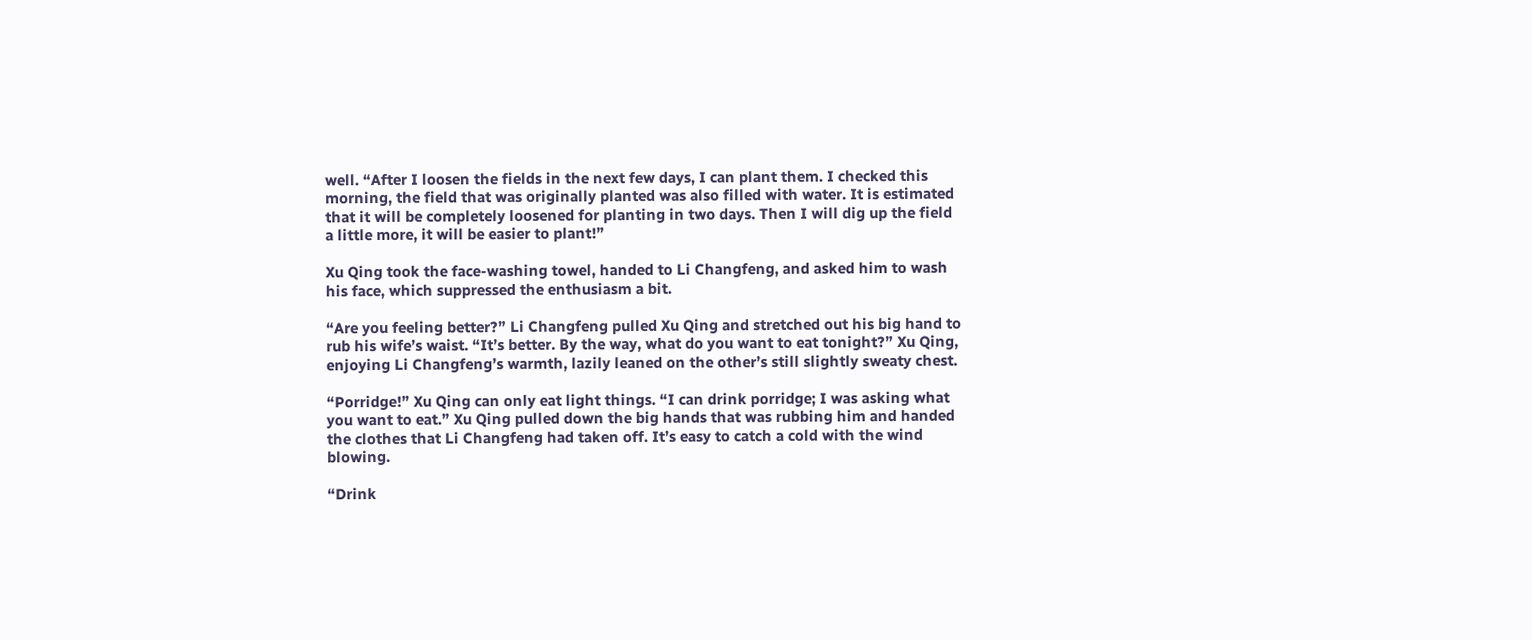well. “After I loosen the fields in the next few days, I can plant them. I checked this morning, the field that was originally planted was also filled with water. It is estimated that it will be completely loosened for planting in two days. Then I will dig up the field a little more, it will be easier to plant!”

Xu Qing took the face-washing towel, handed to Li Changfeng, and asked him to wash his face, which suppressed the enthusiasm a bit.

“Are you feeling better?” Li Changfeng pulled Xu Qing and stretched out his big hand to rub his wife’s waist. “It’s better. By the way, what do you want to eat tonight?” Xu Qing, enjoying Li Changfeng’s warmth, lazily leaned on the other’s still slightly sweaty chest.

“Porridge!” Xu Qing can only eat light things. “I can drink porridge; I was asking what you want to eat.” Xu Qing pulled down the big hands that was rubbing him and handed the clothes that Li Changfeng had taken off. It’s easy to catch a cold with the wind blowing.

“Drink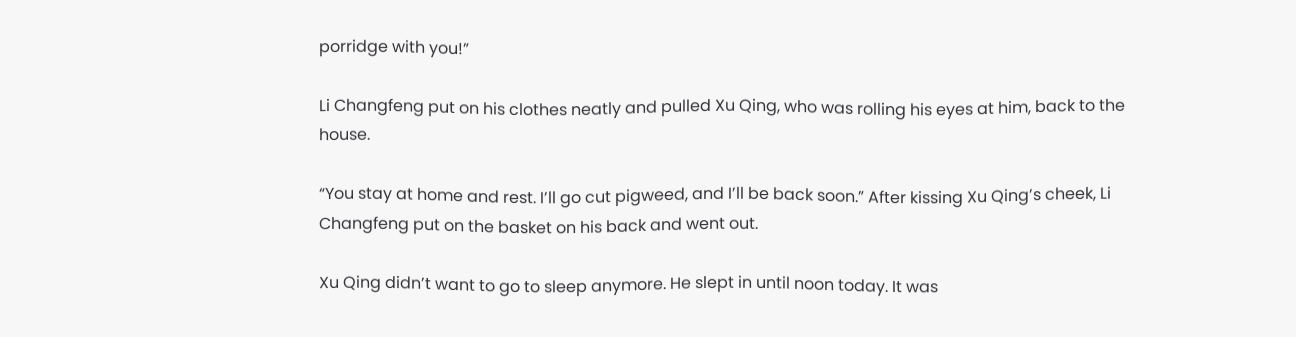porridge with you!”

Li Changfeng put on his clothes neatly and pulled Xu Qing, who was rolling his eyes at him, back to the house.

“You stay at home and rest. I’ll go cut pigweed, and I’ll be back soon.” After kissing Xu Qing’s cheek, Li Changfeng put on the basket on his back and went out.

Xu Qing didn’t want to go to sleep anymore. He slept in until noon today. It was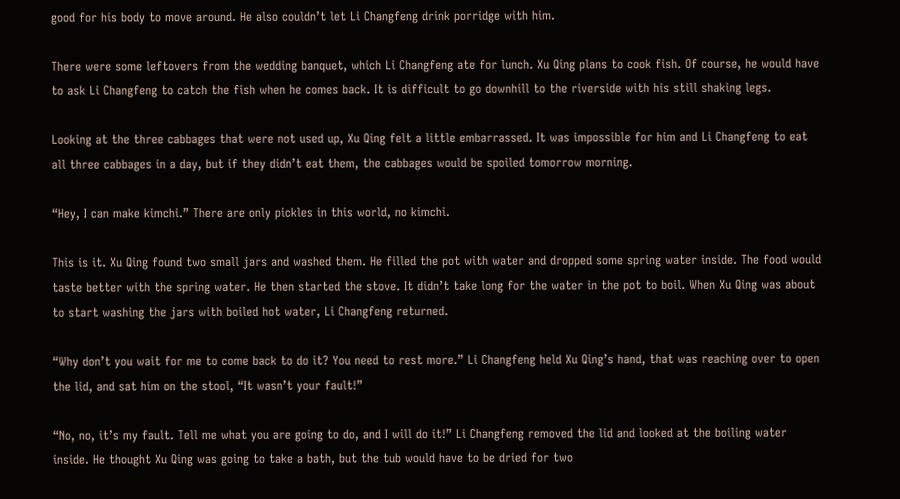good for his body to move around. He also couldn’t let Li Changfeng drink porridge with him.

There were some leftovers from the wedding banquet, which Li Changfeng ate for lunch. Xu Qing plans to cook fish. Of course, he would have to ask Li Changfeng to catch the fish when he comes back. It is difficult to go downhill to the riverside with his still shaking legs.

Looking at the three cabbages that were not used up, Xu Qing felt a little embarrassed. It was impossible for him and Li Changfeng to eat all three cabbages in a day, but if they didn’t eat them, the cabbages would be spoiled tomorrow morning.

“Hey, I can make kimchi.” There are only pickles in this world, no kimchi.

This is it. Xu Qing found two small jars and washed them. He filled the pot with water and dropped some spring water inside. The food would taste better with the spring water. He then started the stove. It didn’t take long for the water in the pot to boil. When Xu Qing was about to start washing the jars with boiled hot water, Li Changfeng returned.

“Why don’t you wait for me to come back to do it? You need to rest more.” Li Changfeng held Xu Qing’s hand, that was reaching over to open the lid, and sat him on the stool, “It wasn’t your fault!”

“No, no, it’s my fault. Tell me what you are going to do, and I will do it!” Li Changfeng removed the lid and looked at the boiling water inside. He thought Xu Qing was going to take a bath, but the tub would have to be dried for two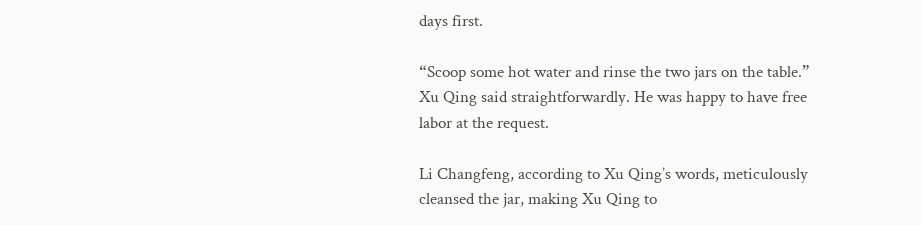days first.

“Scoop some hot water and rinse the two jars on the table.” Xu Qing said straightforwardly. He was happy to have free labor at the request.

Li Changfeng, according to Xu Qing’s words, meticulously cleansed the jar, making Xu Qing to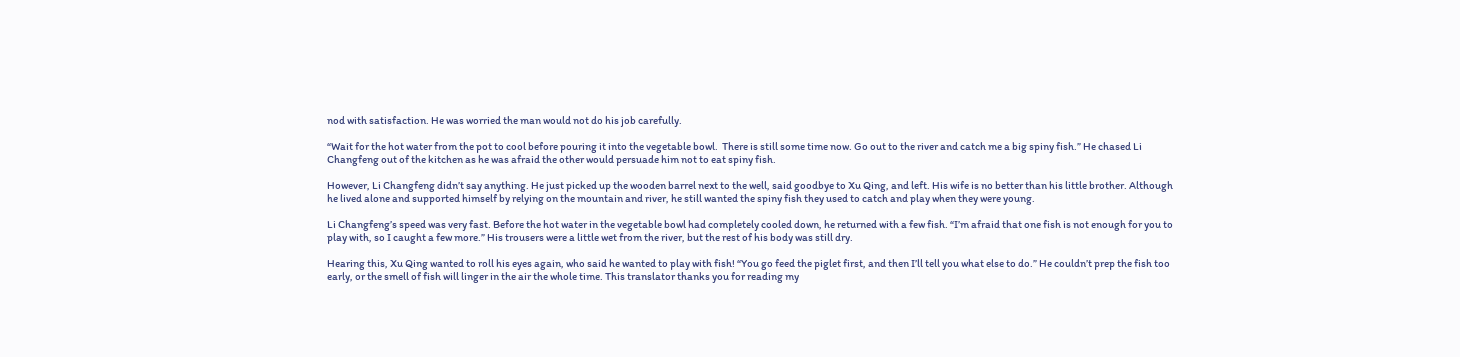nod with satisfaction. He was worried the man would not do his job carefully.

“Wait for the hot water from the pot to cool before pouring it into the vegetable bowl.  There is still some time now. Go out to the river and catch me a big spiny fish.” He chased Li Changfeng out of the kitchen as he was afraid the other would persuade him not to eat spiny fish.

However, Li Changfeng didn’t say anything. He just picked up the wooden barrel next to the well, said goodbye to Xu Qing, and left. His wife is no better than his little brother. Although he lived alone and supported himself by relying on the mountain and river, he still wanted the spiny fish they used to catch and play when they were young.

Li Changfeng’s speed was very fast. Before the hot water in the vegetable bowl had completely cooled down, he returned with a few fish. “I’m afraid that one fish is not enough for you to play with, so I caught a few more.” His trousers were a little wet from the river, but the rest of his body was still dry.

Hearing this, Xu Qing wanted to roll his eyes again, who said he wanted to play with fish! “You go feed the piglet first, and then I’ll tell you what else to do.” He couldn’t prep the fish too early, or the smell of fish will linger in the air the whole time. This translator thanks you for reading my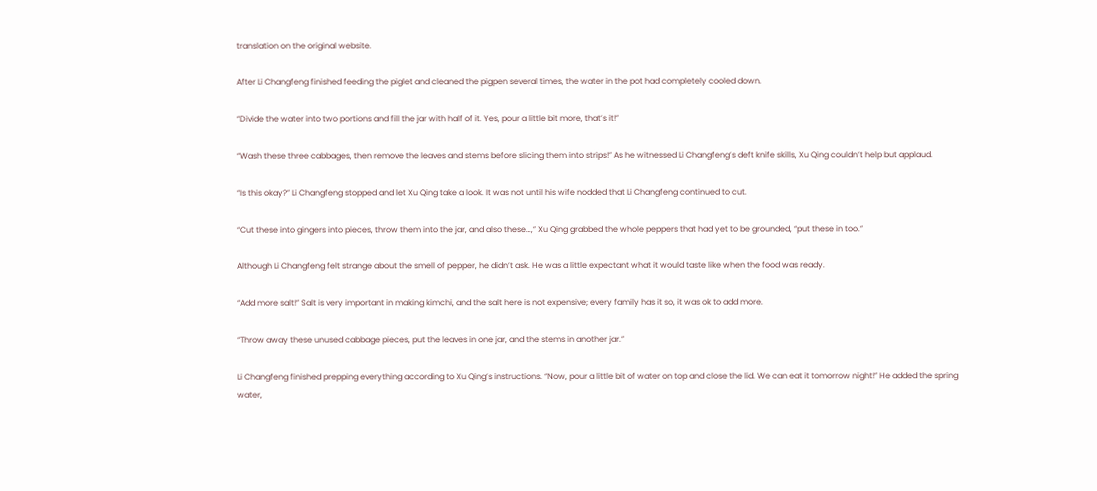translation on the original website.

After Li Changfeng finished feeding the piglet and cleaned the pigpen several times, the water in the pot had completely cooled down.

“Divide the water into two portions and fill the jar with half of it. Yes, pour a little bit more, that’s it!”

“Wash these three cabbages, then remove the leaves and stems before slicing them into strips!” As he witnessed Li Changfeng’s deft knife skills, Xu Qing couldn’t help but applaud.

“Is this okay?” Li Changfeng stopped and let Xu Qing take a look. It was not until his wife nodded that Li Changfeng continued to cut.

“Cut these into gingers into pieces, throw them into the jar, and also these…,” Xu Qing grabbed the whole peppers that had yet to be grounded, “put these in too.”

Although Li Changfeng felt strange about the smell of pepper, he didn’t ask. He was a little expectant what it would taste like when the food was ready.

“Add more salt!” Salt is very important in making kimchi, and the salt here is not expensive; every family has it so, it was ok to add more.

“Throw away these unused cabbage pieces, put the leaves in one jar, and the stems in another jar.”

Li Changfeng finished prepping everything according to Xu Qing’s instructions. “Now, pour a little bit of water on top and close the lid. We can eat it tomorrow night!” He added the spring water,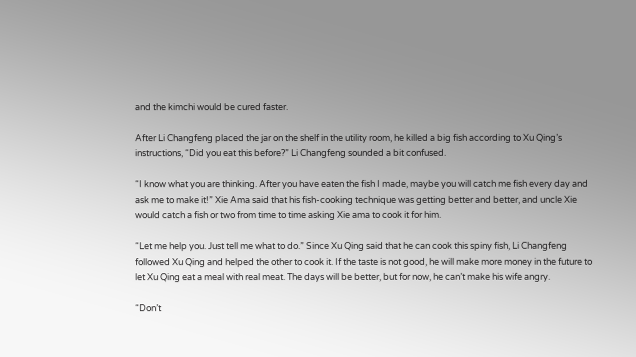and the kimchi would be cured faster.

After Li Changfeng placed the jar on the shelf in the utility room, he killed a big fish according to Xu Qing’s instructions, “Did you eat this before?” Li Changfeng sounded a bit confused.

“I know what you are thinking. After you have eaten the fish I made, maybe you will catch me fish every day and ask me to make it!” Xie Ama said that his fish-cooking technique was getting better and better, and uncle Xie would catch a fish or two from time to time asking Xie ama to cook it for him.

“Let me help you. Just tell me what to do.” Since Xu Qing said that he can cook this spiny fish, Li Changfeng followed Xu Qing and helped the other to cook it. If the taste is not good, he will make more money in the future to let Xu Qing eat a meal with real meat. The days will be better, but for now, he can’t make his wife angry.

“Don’t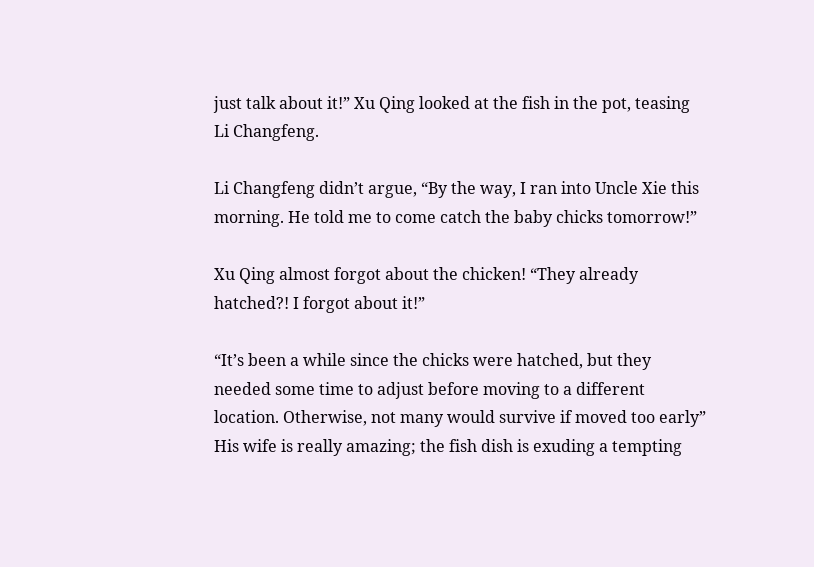just talk about it!” Xu Qing looked at the fish in the pot, teasing Li Changfeng.

Li Changfeng didn’t argue, “By the way, I ran into Uncle Xie this morning. He told me to come catch the baby chicks tomorrow!”

Xu Qing almost forgot about the chicken! “They already hatched?! I forgot about it!”

“It’s been a while since the chicks were hatched, but they needed some time to adjust before moving to a different location. Otherwise, not many would survive if moved too early” His wife is really amazing; the fish dish is exuding a tempting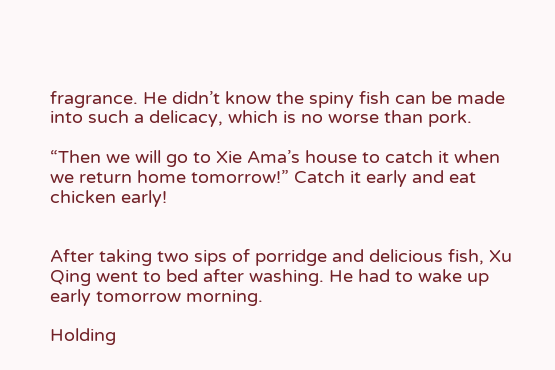fragrance. He didn’t know the spiny fish can be made into such a delicacy, which is no worse than pork.

“Then we will go to Xie Ama’s house to catch it when we return home tomorrow!” Catch it early and eat chicken early!


After taking two sips of porridge and delicious fish, Xu Qing went to bed after washing. He had to wake up early tomorrow morning.

Holding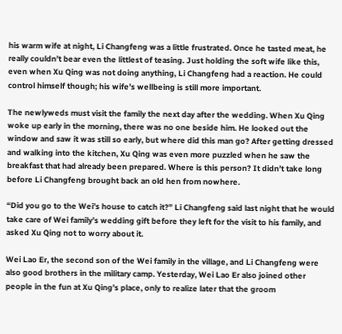his warm wife at night, Li Changfeng was a little frustrated. Once he tasted meat, he really couldn’t bear even the littlest of teasing. Just holding the soft wife like this, even when Xu Qing was not doing anything, Li Changfeng had a reaction. He could control himself though; his wife’s wellbeing is still more important.

The newlyweds must visit the family the next day after the wedding. When Xu Qing woke up early in the morning, there was no one beside him. He looked out the window and saw it was still so early, but where did this man go? After getting dressed and walking into the kitchen, Xu Qing was even more puzzled when he saw the breakfast that had already been prepared. Where is this person? It didn’t take long before Li Changfeng brought back an old hen from nowhere.

“Did you go to the Wei’s house to catch it?” Li Changfeng said last night that he would take care of Wei family’s wedding gift before they left for the visit to his family, and asked Xu Qing not to worry about it.

Wei Lao Er, the second son of the Wei family in the village, and Li Changfeng were also good brothers in the military camp. Yesterday, Wei Lao Er also joined other people in the fun at Xu Qing’s place, only to realize later that the groom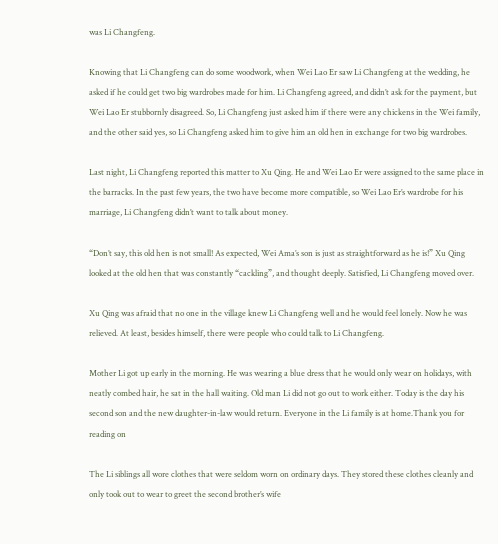was Li Changfeng.

Knowing that Li Changfeng can do some woodwork, when Wei Lao Er saw Li Changfeng at the wedding, he asked if he could get two big wardrobes made for him. Li Changfeng agreed, and didn’t ask for the payment, but Wei Lao Er stubbornly disagreed. So, Li Changfeng just asked him if there were any chickens in the Wei family, and the other said yes, so Li Changfeng asked him to give him an old hen in exchange for two big wardrobes.

Last night, Li Changfeng reported this matter to Xu Qing. He and Wei Lao Er were assigned to the same place in the barracks. In the past few years, the two have become more compatible, so Wei Lao Er’s wardrobe for his marriage, Li Changfeng didn’t want to talk about money.

“Don’t say, this old hen is not small! As expected, Wei Ama’s son is just as straightforward as he is!” Xu Qing looked at the old hen that was constantly “cackling”, and thought deeply. Satisfied, Li Changfeng moved over.

Xu Qing was afraid that no one in the village knew Li Changfeng well and he would feel lonely. Now he was relieved. At least, besides himself, there were people who could talk to Li Changfeng.

Mother Li got up early in the morning. He was wearing a blue dress that he would only wear on holidays, with neatly combed hair, he sat in the hall waiting. Old man Li did not go out to work either. Today is the day his second son and the new daughter-in-law would return. Everyone in the Li family is at home.Thank you for reading on

The Li siblings all wore clothes that were seldom worn on ordinary days. They stored these clothes cleanly and only took out to wear to greet the second brother’s wife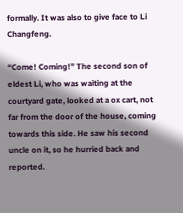formally. It was also to give face to Li Changfeng.

“Come! Coming!” The second son of eldest Li, who was waiting at the courtyard gate, looked at a ox cart, not far from the door of the house, coming towards this side. He saw his second uncle on it, so he hurried back and reported.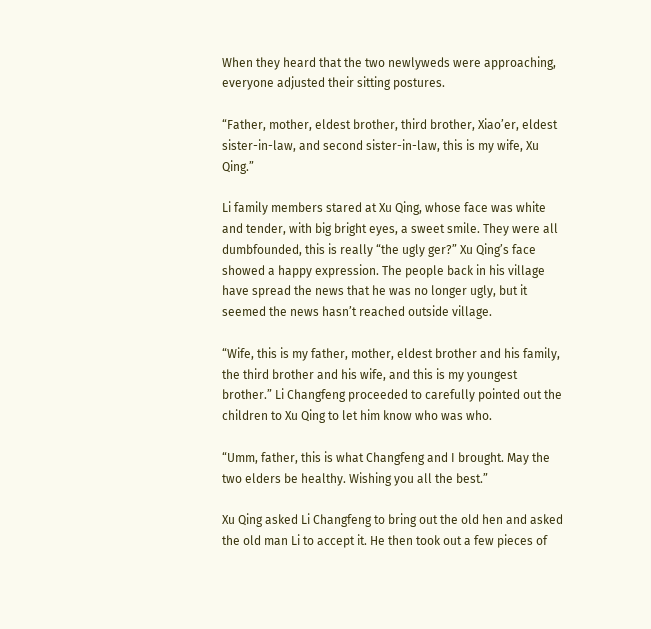When they heard that the two newlyweds were approaching, everyone adjusted their sitting postures.

“Father, mother, eldest brother, third brother, Xiao’er, eldest sister-in-law, and second sister-in-law, this is my wife, Xu Qing.”

Li family members stared at Xu Qing, whose face was white and tender, with big bright eyes, a sweet smile. They were all dumbfounded, this is really “the ugly ger?” Xu Qing’s face showed a happy expression. The people back in his village have spread the news that he was no longer ugly, but it seemed the news hasn’t reached outside village.

“Wife, this is my father, mother, eldest brother and his family, the third brother and his wife, and this is my youngest brother.” Li Changfeng proceeded to carefully pointed out the children to Xu Qing to let him know who was who.

“Umm, father, this is what Changfeng and I brought. May the two elders be healthy. Wishing you all the best.”

Xu Qing asked Li Changfeng to bring out the old hen and asked the old man Li to accept it. He then took out a few pieces of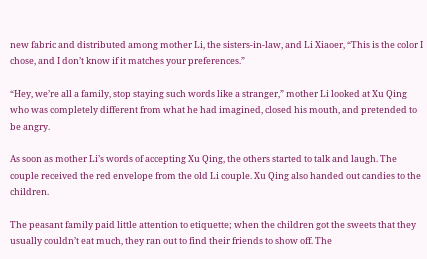new fabric and distributed among mother Li, the sisters-in-law, and Li Xiaoer, “This is the color I chose, and I don’t know if it matches your preferences.”

“Hey, we’re all a family, stop staying such words like a stranger,” mother Li looked at Xu Qing who was completely different from what he had imagined, closed his mouth, and pretended to be angry.

As soon as mother Li’s words of accepting Xu Qing, the others started to talk and laugh. The couple received the red envelope from the old Li couple. Xu Qing also handed out candies to the children.

The peasant family paid little attention to etiquette; when the children got the sweets that they usually couldn’t eat much, they ran out to find their friends to show off. The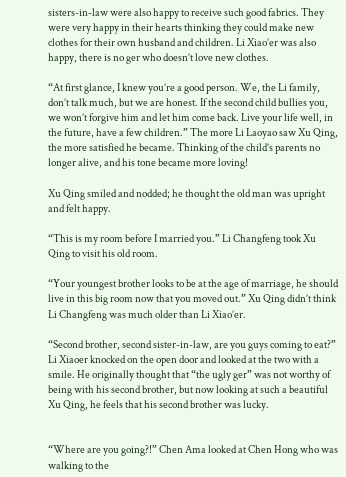sisters-in-law were also happy to receive such good fabrics. They were very happy in their hearts thinking they could make new clothes for their own husband and children. Li Xiao’er was also happy, there is no ger who doesn’t love new clothes.

“At first glance, I knew you’re a good person. We, the Li family, don’t talk much, but we are honest. If the second child bullies you, we won’t forgive him and let him come back. Live your life well, in the future, have a few children.” The more Li Laoyao saw Xu Qing, the more satisfied he became. Thinking of the child’s parents no longer alive, and his tone became more loving!

Xu Qing smiled and nodded; he thought the old man was upright and felt happy.

“This is my room before I married you.” Li Changfeng took Xu Qing to visit his old room.

“Your youngest brother looks to be at the age of marriage, he should live in this big room now that you moved out.” Xu Qing didn’t think Li Changfeng was much older than Li Xiao’er.

“Second brother, second sister-in-law, are you guys coming to eat?” Li Xiaoer knocked on the open door and looked at the two with a smile. He originally thought that “the ugly ger” was not worthy of being with his second brother, but now looking at such a beautiful Xu Qing, he feels that his second brother was lucky.


“Where are you going?!” Chen Ama looked at Chen Hong who was walking to the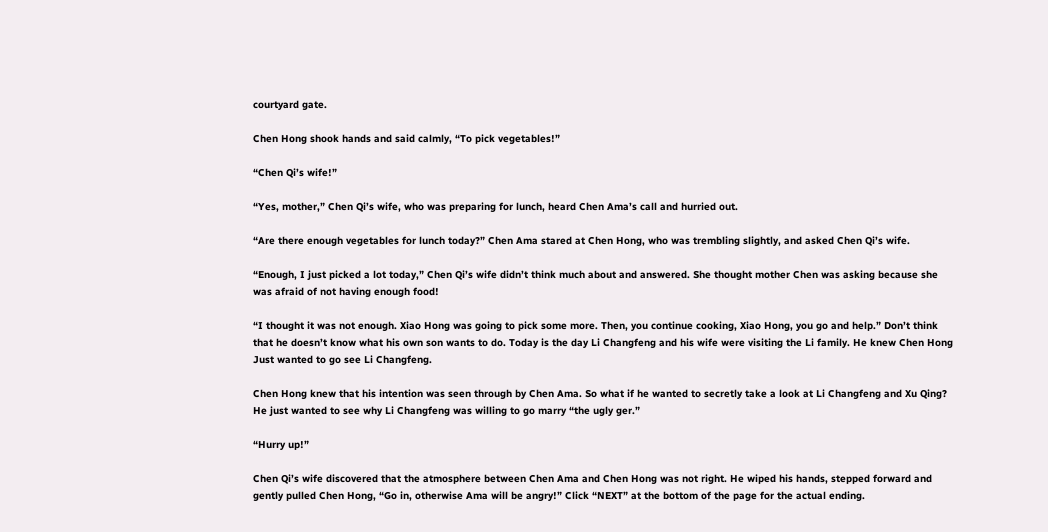courtyard gate.

Chen Hong shook hands and said calmly, “To pick vegetables!”

“Chen Qi’s wife!”

“Yes, mother,” Chen Qi’s wife, who was preparing for lunch, heard Chen Ama’s call and hurried out.

“Are there enough vegetables for lunch today?” Chen Ama stared at Chen Hong, who was trembling slightly, and asked Chen Qi’s wife.

“Enough, I just picked a lot today,” Chen Qi’s wife didn’t think much about and answered. She thought mother Chen was asking because she was afraid of not having enough food!

“I thought it was not enough. Xiao Hong was going to pick some more. Then, you continue cooking, Xiao Hong, you go and help.” Don’t think that he doesn’t know what his own son wants to do. Today is the day Li Changfeng and his wife were visiting the Li family. He knew Chen Hong Just wanted to go see Li Changfeng.

Chen Hong knew that his intention was seen through by Chen Ama. So what if he wanted to secretly take a look at Li Changfeng and Xu Qing? He just wanted to see why Li Changfeng was willing to go marry “the ugly ger.”

“Hurry up!”

Chen Qi’s wife discovered that the atmosphere between Chen Ama and Chen Hong was not right. He wiped his hands, stepped forward and gently pulled Chen Hong, “Go in, otherwise Ama will be angry!” Click “NEXT” at the bottom of the page for the actual ending.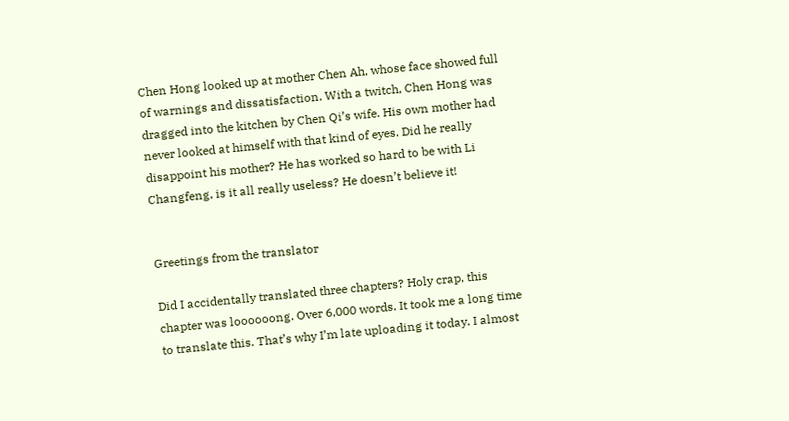Chen Hong looked up at mother Chen Ah, whose face showed full of warnings and dissatisfaction. With a twitch, Chen Hong was dragged into the kitchen by Chen Qi’s wife. His own mother had never looked at himself with that kind of eyes. Did he really disappoint his mother? He has worked so hard to be with Li Changfeng, is it all really useless? He doesn’t believe it!


Greetings from the translator

Did I accidentally translated three chapters? Holy crap, this chapter was loooooong. Over 6,000 words. It took me a long time to translate this. That’s why I’m late uploading it today. I almost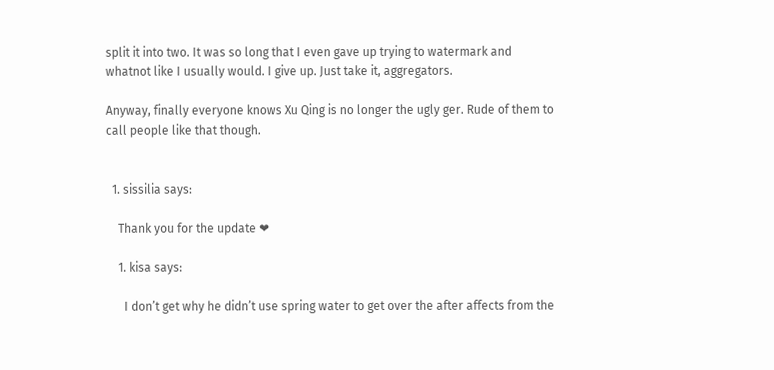split it into two. It was so long that I even gave up trying to watermark and whatnot like I usually would. I give up. Just take it, aggregators.

Anyway, finally everyone knows Xu Qing is no longer the ugly ger. Rude of them to call people like that though.


  1. sissilia says:

    Thank you for the update ❤

    1. kisa says:

      I don’t get why he didn’t use spring water to get over the after affects from the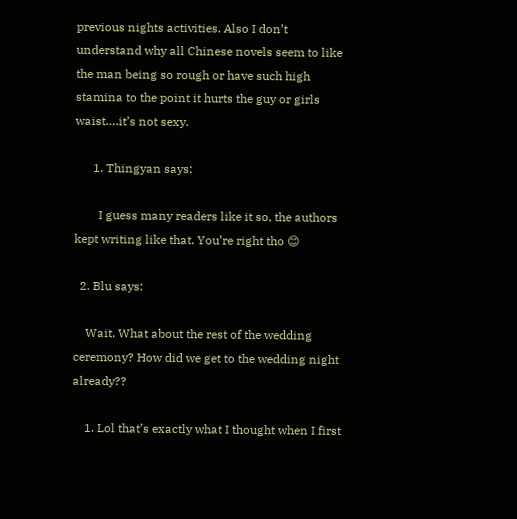previous nights activities. Also I don’t understand why all Chinese novels seem to like the man being so rough or have such high stamina to the point it hurts the guy or girls waist….it’s not sexy.

      1. Thingyan says:

        I guess many readers like it so, the authors kept writing like that. You’re right tho 😊

  2. Blu says:

    Wait. What about the rest of the wedding ceremony? How did we get to the wedding night already??

    1. Lol that’s exactly what I thought when I first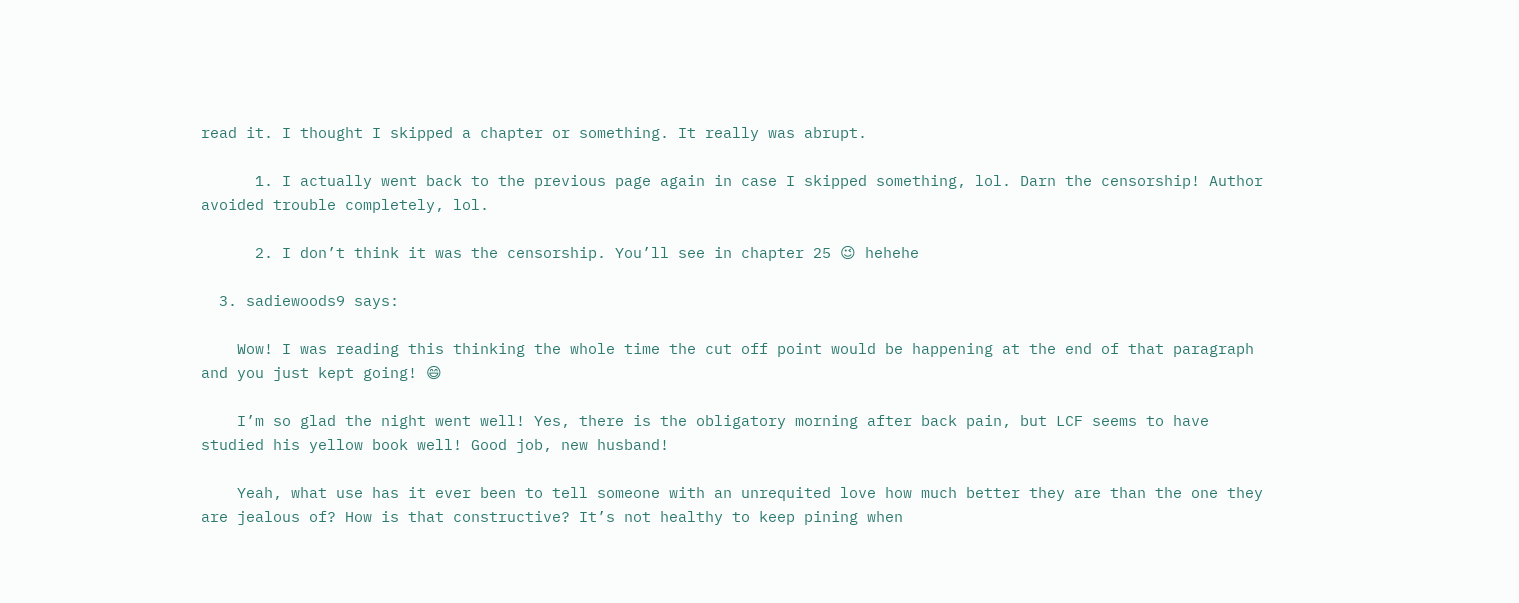read it. I thought I skipped a chapter or something. It really was abrupt.

      1. I actually went back to the previous page again in case I skipped something, lol. Darn the censorship! Author avoided trouble completely, lol.

      2. I don’t think it was the censorship. You’ll see in chapter 25 😉 hehehe

  3. sadiewoods9 says:

    Wow! I was reading this thinking the whole time the cut off point would be happening at the end of that paragraph and you just kept going! 😄

    I’m so glad the night went well! Yes, there is the obligatory morning after back pain, but LCF seems to have studied his yellow book well! Good job, new husband!

    Yeah, what use has it ever been to tell someone with an unrequited love how much better they are than the one they are jealous of? How is that constructive? It’s not healthy to keep pining when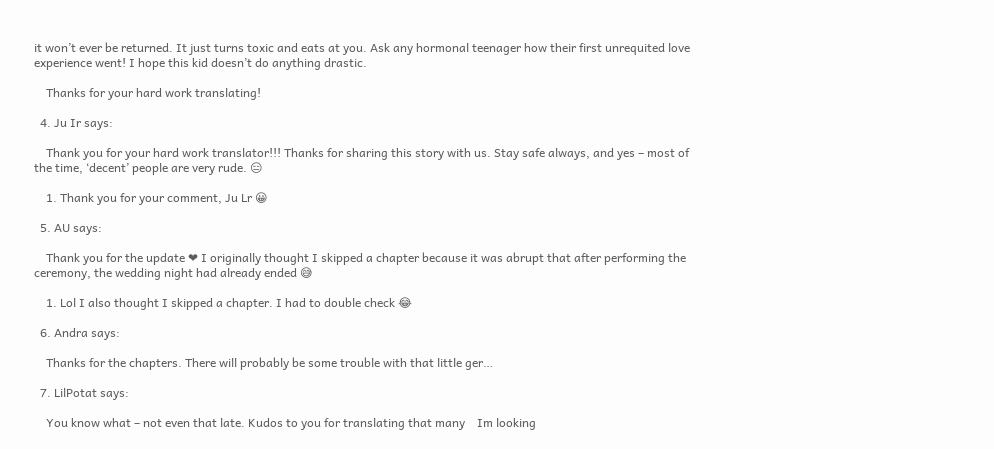it won’t ever be returned. It just turns toxic and eats at you. Ask any hormonal teenager how their first unrequited love experience went! I hope this kid doesn’t do anything drastic.

    Thanks for your hard work translating!

  4. Ju Ir says:

    Thank you for your hard work translator!!! Thanks for sharing this story with us. Stay safe always, and yes – most of the time, ‘decent’ people are very rude. 😑

    1. Thank you for your comment, Ju Lr 😀

  5. AU says:

    Thank you for the update ❤ I originally thought I skipped a chapter because it was abrupt that after performing the ceremony, the wedding night had already ended 😅

    1. Lol I also thought I skipped a chapter. I had to double check 😂

  6. Andra says:

    Thanks for the chapters. There will probably be some trouble with that little ger…

  7. LilPotat says:

    You know what – not even that late. Kudos to you for translating that many    Im looking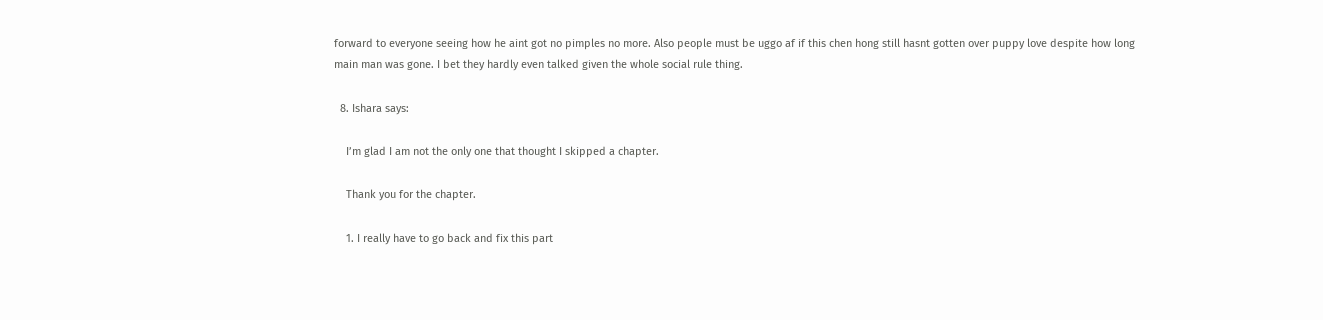forward to everyone seeing how he aint got no pimples no more. Also people must be uggo af if this chen hong still hasnt gotten over puppy love despite how long main man was gone. I bet they hardly even talked given the whole social rule thing.

  8. Ishara says:

    I’m glad I am not the only one that thought I skipped a chapter.

    Thank you for the chapter.

    1. I really have to go back and fix this part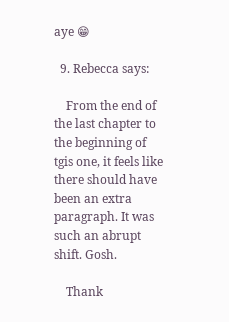aye 😁

  9. Rebecca says:

    From the end of the last chapter to the beginning of tgis one, it feels like there should have been an extra paragraph. It was such an abrupt shift. Gosh.

    Thank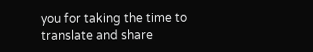you for taking the time to translate and share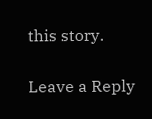this story.

Leave a Reply